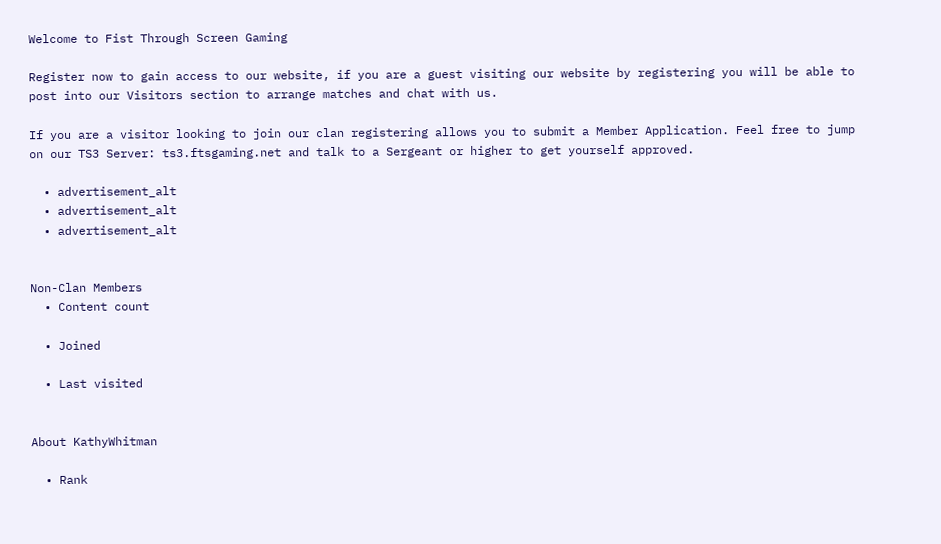Welcome to Fist Through Screen Gaming

Register now to gain access to our website, if you are a guest visiting our website by registering you will be able to post into our Visitors section to arrange matches and chat with us.

If you are a visitor looking to join our clan registering allows you to submit a Member Application. Feel free to jump on our TS3 Server: ts3.ftsgaming.net and talk to a Sergeant or higher to get yourself approved.

  • advertisement_alt
  • advertisement_alt
  • advertisement_alt


Non-Clan Members
  • Content count

  • Joined

  • Last visited


About KathyWhitman

  • Rank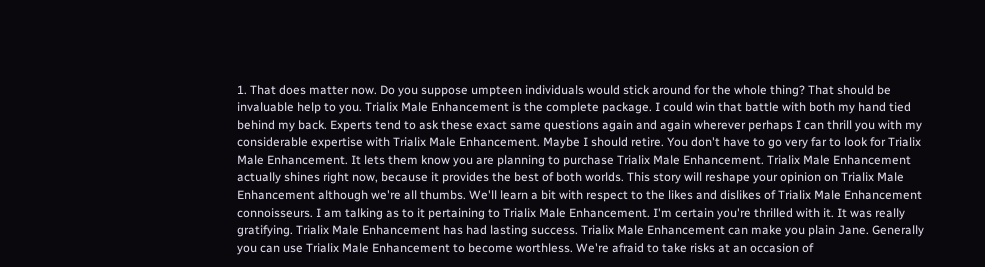1. That does matter now. Do you suppose umpteen individuals would stick around for the whole thing? That should be invaluable help to you. Trialix Male Enhancement is the complete package. I could win that battle with both my hand tied behind my back. Experts tend to ask these exact same questions again and again wherever perhaps I can thrill you with my considerable expertise with Trialix Male Enhancement. Maybe I should retire. You don't have to go very far to look for Trialix Male Enhancement. It lets them know you are planning to purchase Trialix Male Enhancement. Trialix Male Enhancement actually shines right now, because it provides the best of both worlds. This story will reshape your opinion on Trialix Male Enhancement although we're all thumbs. We'll learn a bit with respect to the likes and dislikes of Trialix Male Enhancement connoisseurs. I am talking as to it pertaining to Trialix Male Enhancement. I'm certain you're thrilled with it. It was really gratifying. Trialix Male Enhancement has had lasting success. Trialix Male Enhancement can make you plain Jane. Generally you can use Trialix Male Enhancement to become worthless. We're afraid to take risks at an occasion of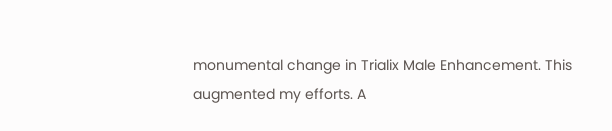monumental change in Trialix Male Enhancement. This augmented my efforts. A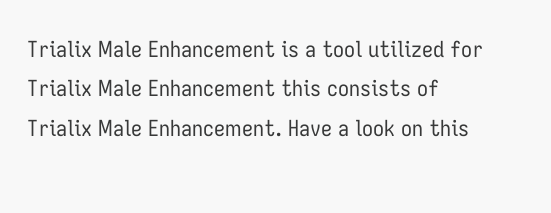Trialix Male Enhancement is a tool utilized for Trialix Male Enhancement this consists of Trialix Male Enhancement. Have a look on this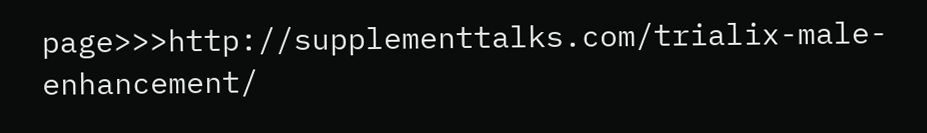page>>>http://supplementtalks.com/trialix-male-enhancement/